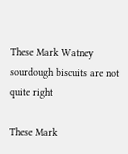These Mark Watney sourdough biscuits are not quite right

These Mark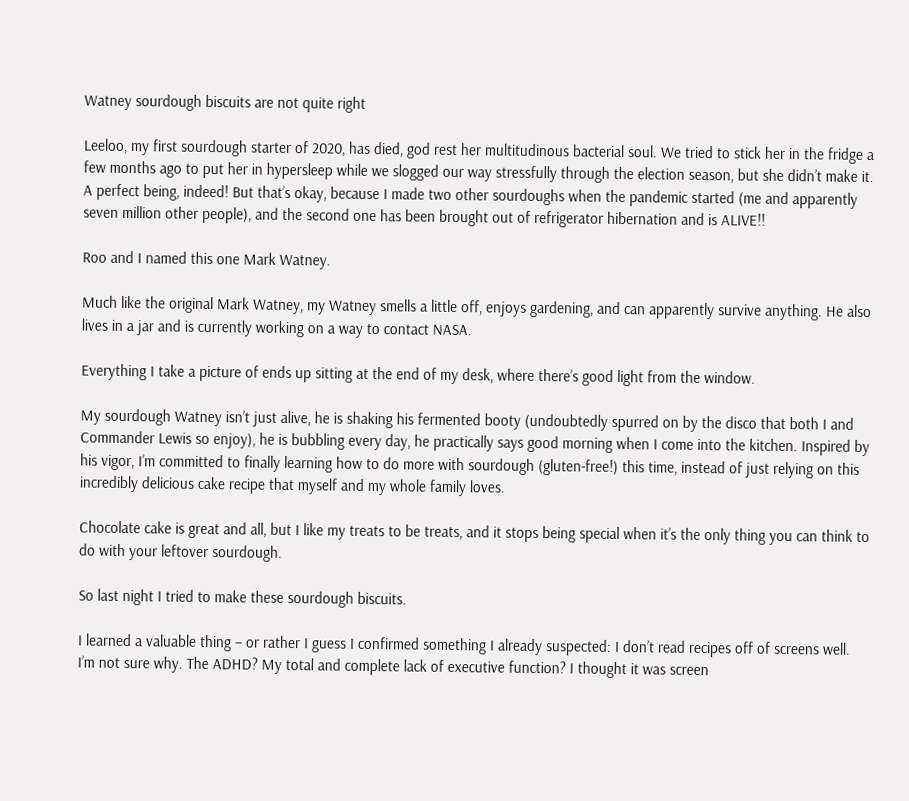Watney sourdough biscuits are not quite right

Leeloo, my first sourdough starter of 2020, has died, god rest her multitudinous bacterial soul. We tried to stick her in the fridge a few months ago to put her in hypersleep while we slogged our way stressfully through the election season, but she didn’t make it. A perfect being, indeed! But that’s okay, because I made two other sourdoughs when the pandemic started (me and apparently seven million other people), and the second one has been brought out of refrigerator hibernation and is ALIVE!!

Roo and I named this one Mark Watney.

Much like the original Mark Watney, my Watney smells a little off, enjoys gardening, and can apparently survive anything. He also lives in a jar and is currently working on a way to contact NASA.

Everything I take a picture of ends up sitting at the end of my desk, where there’s good light from the window.

My sourdough Watney isn’t just alive, he is shaking his fermented booty (undoubtedly spurred on by the disco that both I and Commander Lewis so enjoy), he is bubbling every day, he practically says good morning when I come into the kitchen. Inspired by his vigor, I’m committed to finally learning how to do more with sourdough (gluten-free!) this time, instead of just relying on this incredibly delicious cake recipe that myself and my whole family loves.

Chocolate cake is great and all, but I like my treats to be treats, and it stops being special when it’s the only thing you can think to do with your leftover sourdough.

So last night I tried to make these sourdough biscuits.

I learned a valuable thing – or rather I guess I confirmed something I already suspected: I don’t read recipes off of screens well. I’m not sure why. The ADHD? My total and complete lack of executive function? I thought it was screen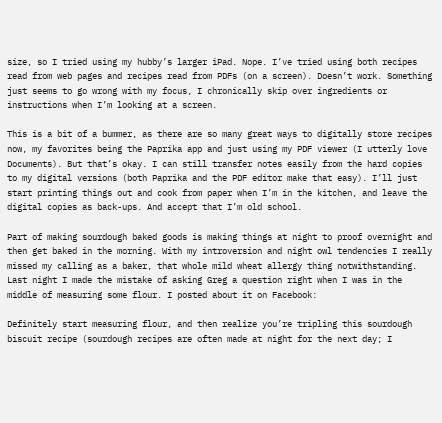size, so I tried using my hubby’s larger iPad. Nope. I’ve tried using both recipes read from web pages and recipes read from PDFs (on a screen). Doesn’t work. Something just seems to go wrong with my focus, I chronically skip over ingredients or instructions when I’m looking at a screen.

This is a bit of a bummer, as there are so many great ways to digitally store recipes now, my favorites being the Paprika app and just using my PDF viewer (I utterly love Documents). But that’s okay. I can still transfer notes easily from the hard copies to my digital versions (both Paprika and the PDF editor make that easy). I’ll just start printing things out and cook from paper when I’m in the kitchen, and leave the digital copies as back-ups. And accept that I’m old school.

Part of making sourdough baked goods is making things at night to proof overnight and then get baked in the morning. With my introversion and night owl tendencies I really missed my calling as a baker, that whole mild wheat allergy thing notwithstanding. Last night I made the mistake of asking Greg a question right when I was in the middle of measuring some flour. I posted about it on Facebook:

Definitely start measuring flour, and then realize you’re tripling this sourdough biscuit recipe (sourdough recipes are often made at night for the next day; I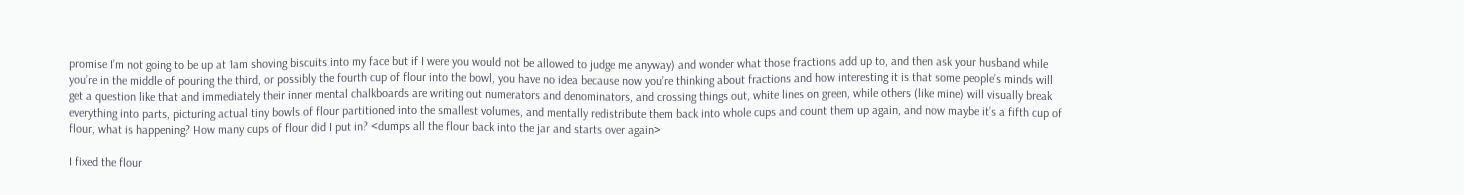promise I’m not going to be up at 1am shoving biscuits into my face but if I were you would not be allowed to judge me anyway) and wonder what those fractions add up to, and then ask your husband while you’re in the middle of pouring the third, or possibly the fourth cup of flour into the bowl, you have no idea because now you’re thinking about fractions and how interesting it is that some people’s minds will get a question like that and immediately their inner mental chalkboards are writing out numerators and denominators, and crossing things out, white lines on green, while others (like mine) will visually break everything into parts, picturing actual tiny bowls of flour partitioned into the smallest volumes, and mentally redistribute them back into whole cups and count them up again, and now maybe it’s a fifth cup of flour, what is happening? How many cups of flour did I put in? <dumps all the flour back into the jar and starts over again>

I fixed the flour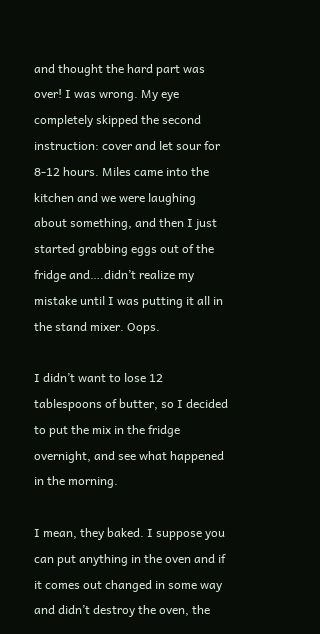and thought the hard part was over! I was wrong. My eye completely skipped the second instruction: cover and let sour for 8-12 hours. Miles came into the kitchen and we were laughing about something, and then I just started grabbing eggs out of the fridge and….didn’t realize my mistake until I was putting it all in the stand mixer. Oops.

I didn’t want to lose 12 tablespoons of butter, so I decided to put the mix in the fridge overnight, and see what happened in the morning.

I mean, they baked. I suppose you can put anything in the oven and if it comes out changed in some way and didn’t destroy the oven, the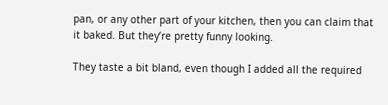pan, or any other part of your kitchen, then you can claim that it baked. But they’re pretty funny looking.

They taste a bit bland, even though I added all the required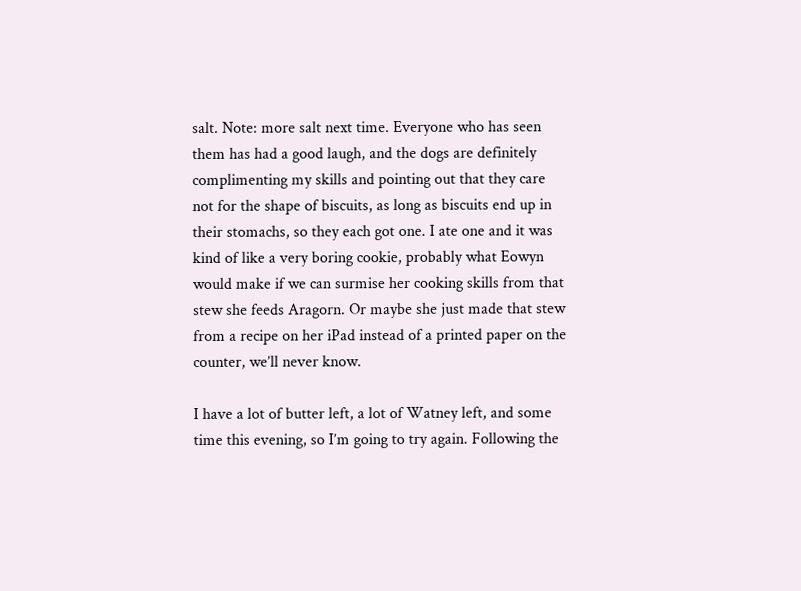salt. Note: more salt next time. Everyone who has seen them has had a good laugh, and the dogs are definitely complimenting my skills and pointing out that they care not for the shape of biscuits, as long as biscuits end up in their stomachs, so they each got one. I ate one and it was kind of like a very boring cookie, probably what Eowyn would make if we can surmise her cooking skills from that stew she feeds Aragorn. Or maybe she just made that stew from a recipe on her iPad instead of a printed paper on the counter, we’ll never know.

I have a lot of butter left, a lot of Watney left, and some time this evening, so I’m going to try again. Following the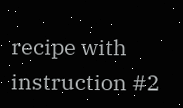recipe with instruction #2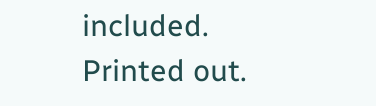included. Printed out.